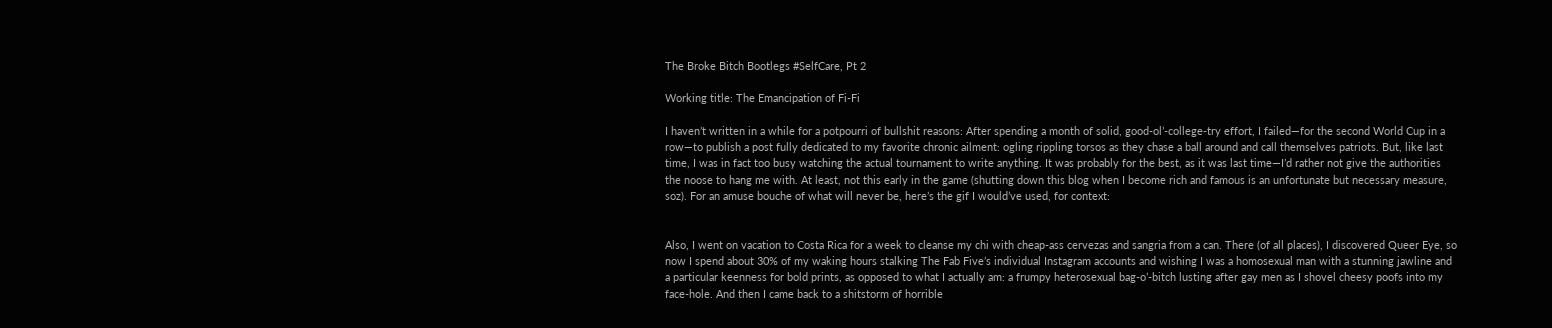The Broke Bitch Bootlegs #SelfCare, Pt 2

Working title: The Emancipation of Fi-Fi

I haven’t written in a while for a potpourri of bullshit reasons: After spending a month of solid, good-ol’-college-try effort, I failed—for the second World Cup in a row—to publish a post fully dedicated to my favorite chronic ailment: ogling rippling torsos as they chase a ball around and call themselves patriots. But, like last time, I was in fact too busy watching the actual tournament to write anything. It was probably for the best, as it was last time—I’d rather not give the authorities the noose to hang me with. At least, not this early in the game (shutting down this blog when I become rich and famous is an unfortunate but necessary measure, soz). For an amuse bouche of what will never be, here’s the gif I would’ve used, for context:


Also, I went on vacation to Costa Rica for a week to cleanse my chi with cheap-ass cervezas and sangria from a can. There (of all places), I discovered Queer Eye, so now I spend about 30% of my waking hours stalking The Fab Five’s individual Instagram accounts and wishing I was a homosexual man with a stunning jawline and a particular keenness for bold prints, as opposed to what I actually am: a frumpy heterosexual bag-o’-bitch lusting after gay men as I shovel cheesy poofs into my face-hole. And then I came back to a shitstorm of horrible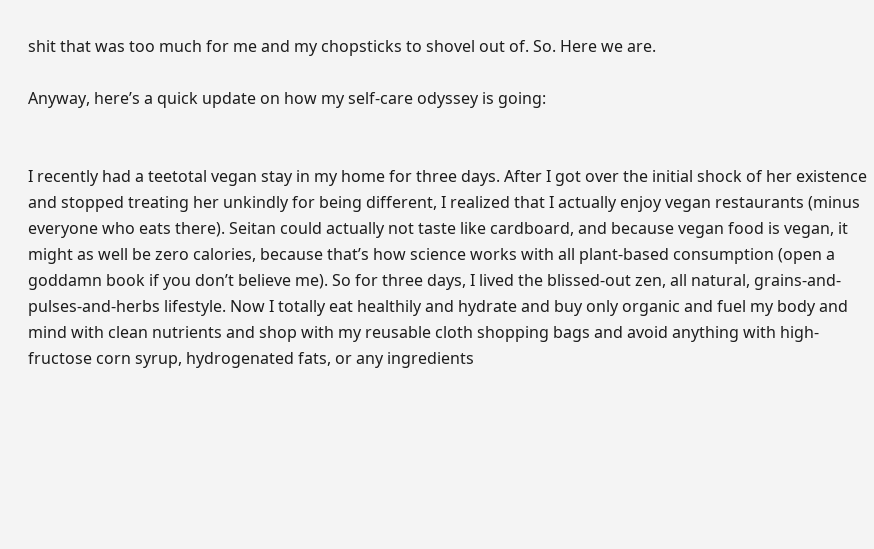shit that was too much for me and my chopsticks to shovel out of. So. Here we are.

Anyway, here’s a quick update on how my self-care odyssey is going:


I recently had a teetotal vegan stay in my home for three days. After I got over the initial shock of her existence and stopped treating her unkindly for being different, I realized that I actually enjoy vegan restaurants (minus everyone who eats there). Seitan could actually not taste like cardboard, and because vegan food is vegan, it might as well be zero calories, because that’s how science works with all plant-based consumption (open a goddamn book if you don’t believe me). So for three days, I lived the blissed-out zen, all natural, grains-and-pulses-and-herbs lifestyle. Now I totally eat healthily and hydrate and buy only organic and fuel my body and mind with clean nutrients and shop with my reusable cloth shopping bags and avoid anything with high-fructose corn syrup, hydrogenated fats, or any ingredients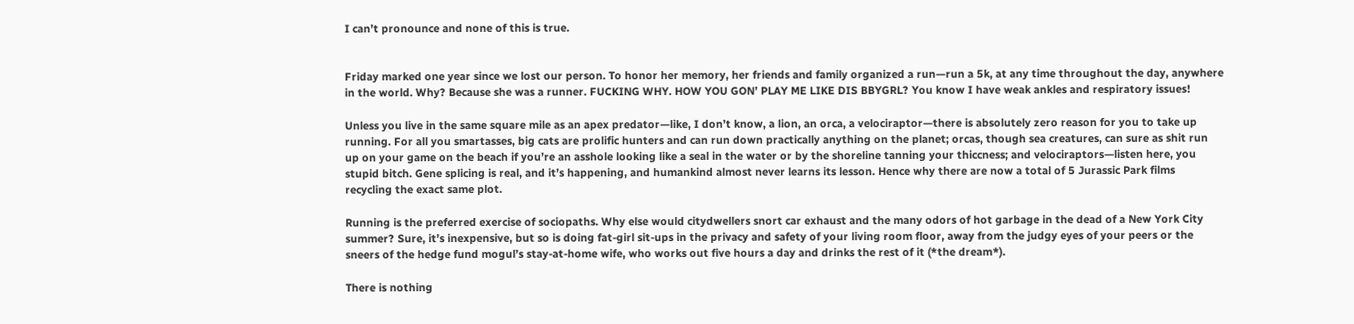I can’t pronounce and none of this is true.


Friday marked one year since we lost our person. To honor her memory, her friends and family organized a run—run a 5k, at any time throughout the day, anywhere in the world. Why? Because she was a runner. FUCKING WHY. HOW YOU GON’ PLAY ME LIKE DIS BBYGRL? You know I have weak ankles and respiratory issues!

Unless you live in the same square mile as an apex predator—like, I don’t know, a lion, an orca, a velociraptor—there is absolutely zero reason for you to take up running. For all you smartasses, big cats are prolific hunters and can run down practically anything on the planet; orcas, though sea creatures, can sure as shit run up on your game on the beach if you’re an asshole looking like a seal in the water or by the shoreline tanning your thiccness; and velociraptors—listen here, you stupid bitch. Gene splicing is real, and it’s happening, and humankind almost never learns its lesson. Hence why there are now a total of 5 Jurassic Park films recycling the exact same plot.

Running is the preferred exercise of sociopaths. Why else would citydwellers snort car exhaust and the many odors of hot garbage in the dead of a New York City summer? Sure, it’s inexpensive, but so is doing fat-girl sit-ups in the privacy and safety of your living room floor, away from the judgy eyes of your peers or the sneers of the hedge fund mogul’s stay-at-home wife, who works out five hours a day and drinks the rest of it (*the dream*).

There is nothing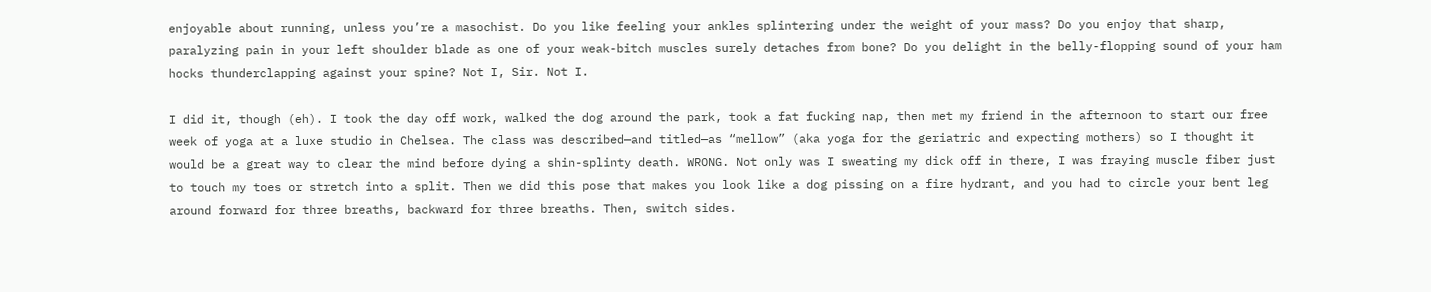enjoyable about running, unless you’re a masochist. Do you like feeling your ankles splintering under the weight of your mass? Do you enjoy that sharp, paralyzing pain in your left shoulder blade as one of your weak-bitch muscles surely detaches from bone? Do you delight in the belly-flopping sound of your ham hocks thunderclapping against your spine? Not I, Sir. Not I.

I did it, though (eh). I took the day off work, walked the dog around the park, took a fat fucking nap, then met my friend in the afternoon to start our free week of yoga at a luxe studio in Chelsea. The class was described—and titled—as “mellow” (aka yoga for the geriatric and expecting mothers) so I thought it would be a great way to clear the mind before dying a shin-splinty death. WRONG. Not only was I sweating my dick off in there, I was fraying muscle fiber just to touch my toes or stretch into a split. Then we did this pose that makes you look like a dog pissing on a fire hydrant, and you had to circle your bent leg around forward for three breaths, backward for three breaths. Then, switch sides.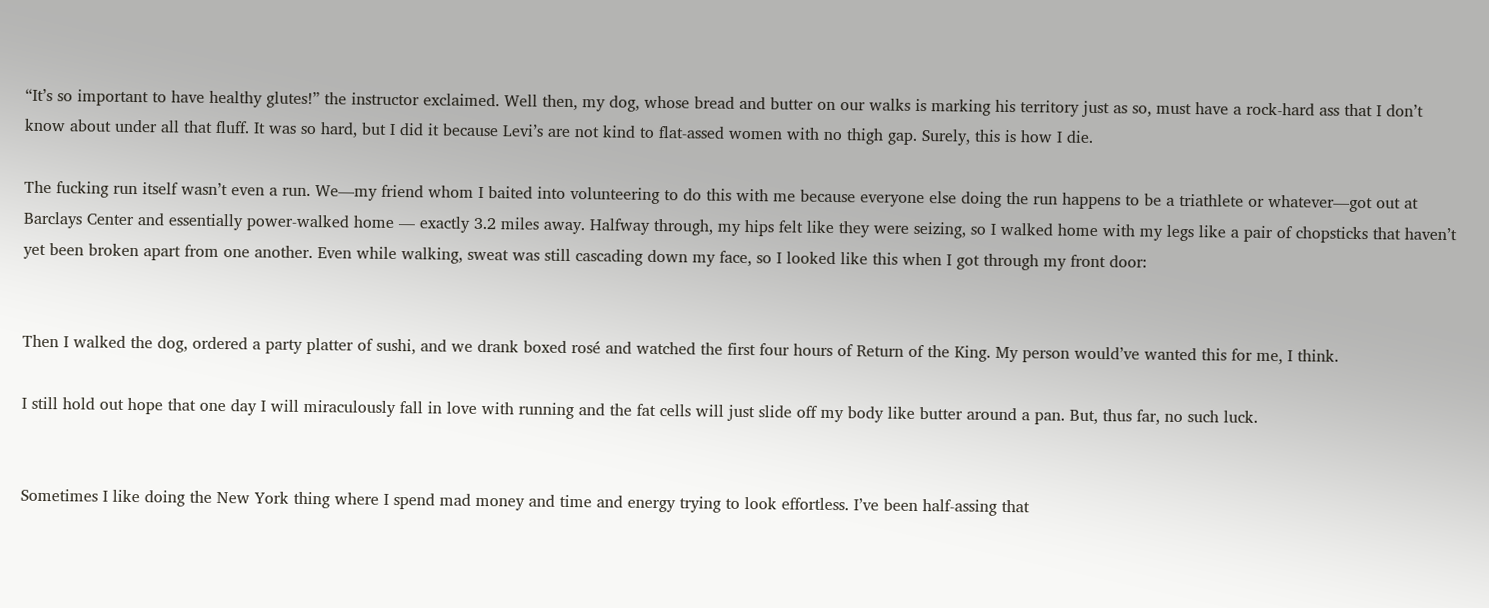“It’s so important to have healthy glutes!” the instructor exclaimed. Well then, my dog, whose bread and butter on our walks is marking his territory just as so, must have a rock-hard ass that I don’t know about under all that fluff. It was so hard, but I did it because Levi’s are not kind to flat-assed women with no thigh gap. Surely, this is how I die.

The fucking run itself wasn’t even a run. We—my friend whom I baited into volunteering to do this with me because everyone else doing the run happens to be a triathlete or whatever—got out at Barclays Center and essentially power-walked home — exactly 3.2 miles away. Halfway through, my hips felt like they were seizing, so I walked home with my legs like a pair of chopsticks that haven’t yet been broken apart from one another. Even while walking, sweat was still cascading down my face, so I looked like this when I got through my front door:


Then I walked the dog, ordered a party platter of sushi, and we drank boxed rosé and watched the first four hours of Return of the King. My person would’ve wanted this for me, I think.

I still hold out hope that one day I will miraculously fall in love with running and the fat cells will just slide off my body like butter around a pan. But, thus far, no such luck.


Sometimes I like doing the New York thing where I spend mad money and time and energy trying to look effortless. I’ve been half-assing that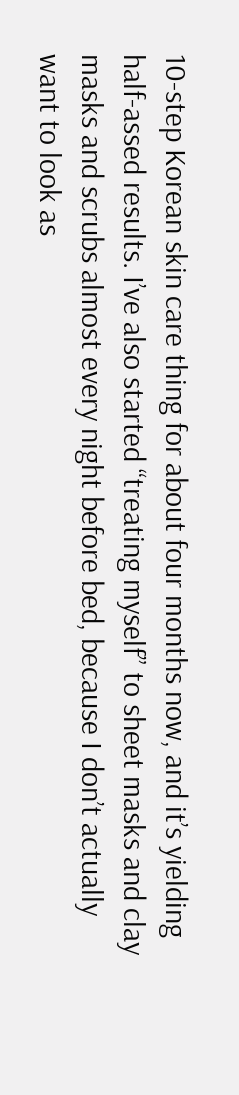10-step Korean skin care thing for about four months now, and it’s yielding half-assed results. I’ve also started “treating myself” to sheet masks and clay masks and scrubs almost every night before bed, because I don’t actually want to look as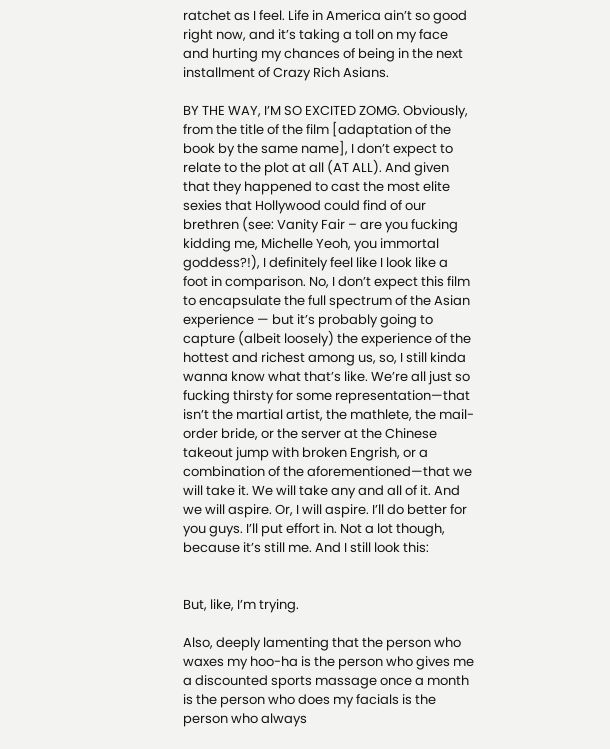ratchet as I feel. Life in America ain’t so good right now, and it’s taking a toll on my face and hurting my chances of being in the next installment of Crazy Rich Asians.

BY THE WAY, I’M SO EXCITED ZOMG. Obviously, from the title of the film [adaptation of the book by the same name], I don’t expect to relate to the plot at all (AT ALL). And given that they happened to cast the most elite sexies that Hollywood could find of our brethren (see: Vanity Fair – are you fucking kidding me, Michelle Yeoh, you immortal goddess?!), I definitely feel like I look like a foot in comparison. No, I don’t expect this film to encapsulate the full spectrum of the Asian experience — but it’s probably going to capture (albeit loosely) the experience of the hottest and richest among us, so, I still kinda wanna know what that’s like. We’re all just so fucking thirsty for some representation—that isn’t the martial artist, the mathlete, the mail-order bride, or the server at the Chinese takeout jump with broken Engrish, or a combination of the aforementioned—that we will take it. We will take any and all of it. And we will aspire. Or, I will aspire. I’ll do better for you guys. I’ll put effort in. Not a lot though, because it’s still me. And I still look this:


But, like, I’m trying.

Also, deeply lamenting that the person who waxes my hoo-ha is the person who gives me a discounted sports massage once a month is the person who does my facials is the person who always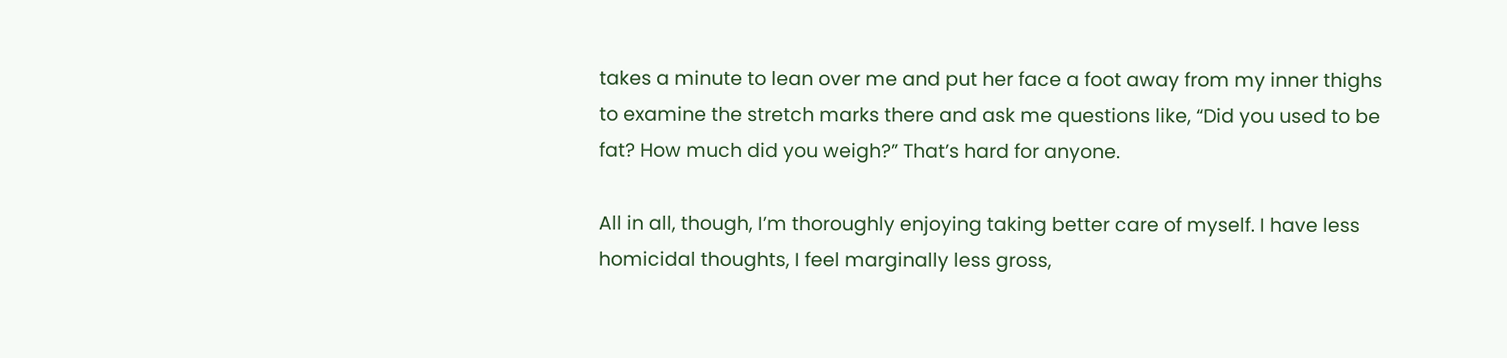takes a minute to lean over me and put her face a foot away from my inner thighs to examine the stretch marks there and ask me questions like, “Did you used to be fat? How much did you weigh?” That’s hard for anyone.

All in all, though, I’m thoroughly enjoying taking better care of myself. I have less homicidal thoughts, I feel marginally less gross,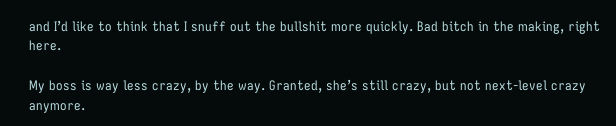and I’d like to think that I snuff out the bullshit more quickly. Bad bitch in the making, right here.

My boss is way less crazy, by the way. Granted, she’s still crazy, but not next-level crazy anymore.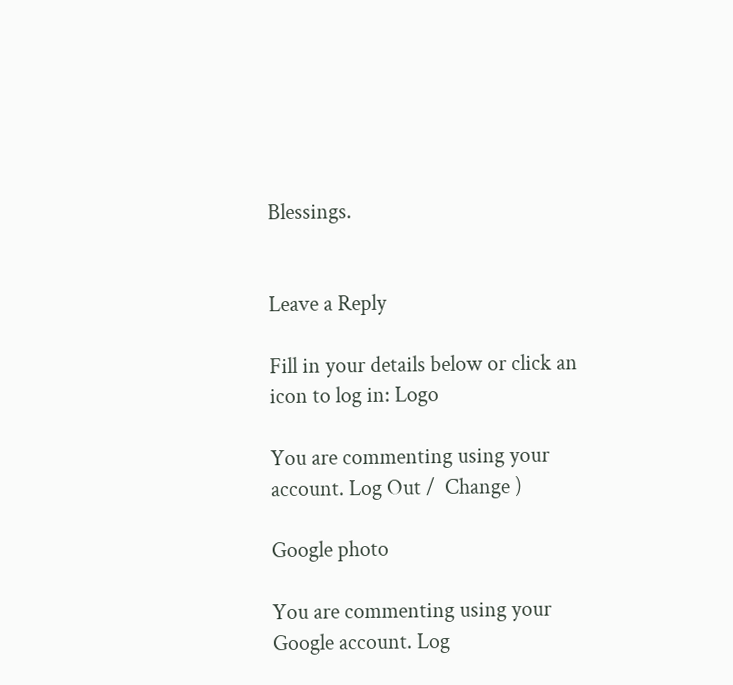Blessings.


Leave a Reply

Fill in your details below or click an icon to log in: Logo

You are commenting using your account. Log Out /  Change )

Google photo

You are commenting using your Google account. Log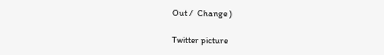Out /  Change )

Twitter picture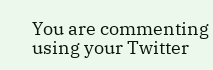You are commenting using your Twitter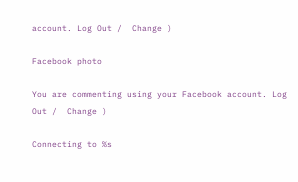account. Log Out /  Change )

Facebook photo

You are commenting using your Facebook account. Log Out /  Change )

Connecting to %s